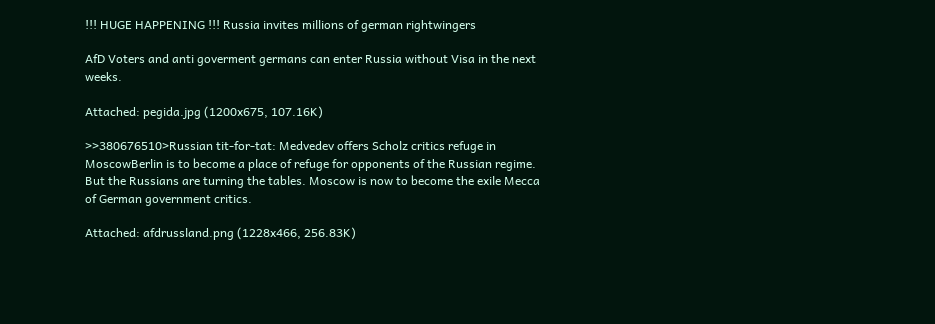!!! HUGE HAPPENING !!! Russia invites millions of german rightwingers

AfD Voters and anti goverment germans can enter Russia without Visa in the next weeks.

Attached: pegida.jpg (1200x675, 107.16K)

>>380676510>Russian tit-for-tat: Medvedev offers Scholz critics refuge in MoscowBerlin is to become a place of refuge for opponents of the Russian regime. But the Russians are turning the tables. Moscow is now to become the exile Mecca of German government critics.

Attached: afdrussland.png (1228x466, 256.83K)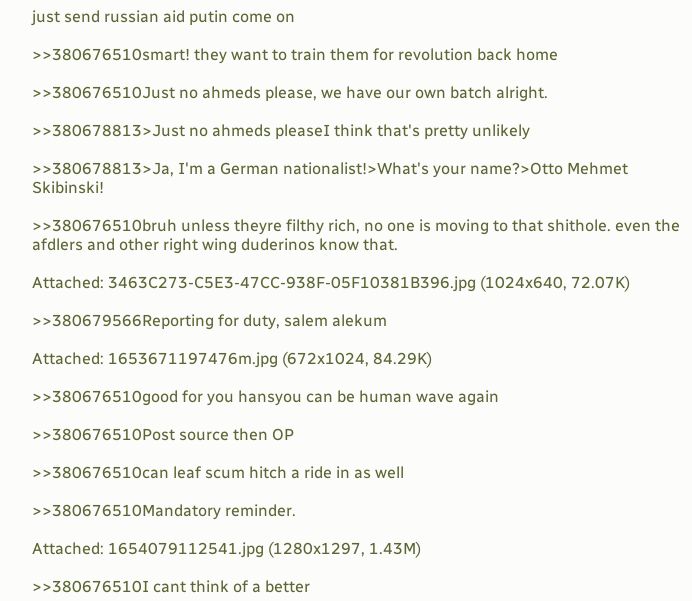just send russian aid putin come on

>>380676510smart! they want to train them for revolution back home

>>380676510Just no ahmeds please, we have our own batch alright.

>>380678813>Just no ahmeds pleaseI think that's pretty unlikely

>>380678813>Ja, I'm a German nationalist!>What's your name?>Otto Mehmet Skibinski!

>>380676510bruh unless theyre filthy rich, no one is moving to that shithole. even the afdlers and other right wing duderinos know that.

Attached: 3463C273-C5E3-47CC-938F-05F10381B396.jpg (1024x640, 72.07K)

>>380679566Reporting for duty, salem alekum

Attached: 1653671197476m.jpg (672x1024, 84.29K)

>>380676510good for you hansyou can be human wave again

>>380676510Post source then OP

>>380676510can leaf scum hitch a ride in as well

>>380676510Mandatory reminder.

Attached: 1654079112541.jpg (1280x1297, 1.43M)

>>380676510I cant think of a better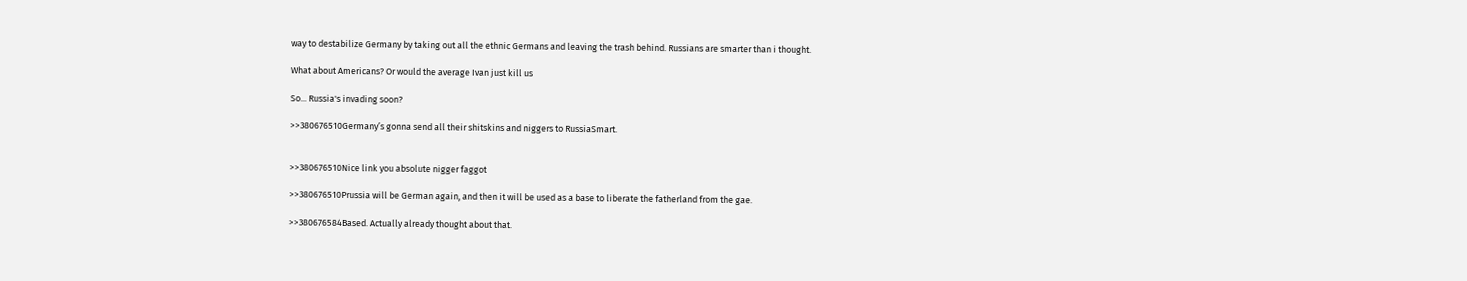way to destabilize Germany by taking out all the ethnic Germans and leaving the trash behind. Russians are smarter than i thought.

What about Americans? Or would the average Ivan just kill us

So... Russia's invading soon?

>>380676510Germany’s gonna send all their shitskins and niggers to RussiaSmart.


>>380676510Nice link you absolute nigger faggot

>>380676510Prussia will be German again, and then it will be used as a base to liberate the fatherland from the gae.

>>380676584Based. Actually already thought about that.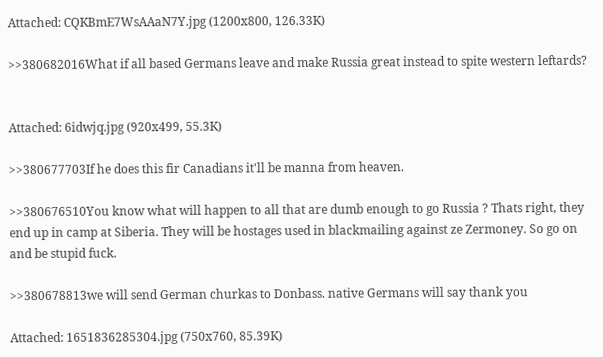Attached: CQKBmE7WsAAaN7Y.jpg (1200x800, 126.33K)

>>380682016What if all based Germans leave and make Russia great instead to spite western leftards?


Attached: 6idwjq.jpg (920x499, 55.3K)

>>380677703If he does this fir Canadians it'll be manna from heaven.

>>380676510You know what will happen to all that are dumb enough to go Russia ? Thats right, they end up in camp at Siberia. They will be hostages used in blackmailing against ze Zermoney. So go on and be stupid fuck.

>>380678813we will send German churkas to Donbass. native Germans will say thank you

Attached: 1651836285304.jpg (750x760, 85.39K)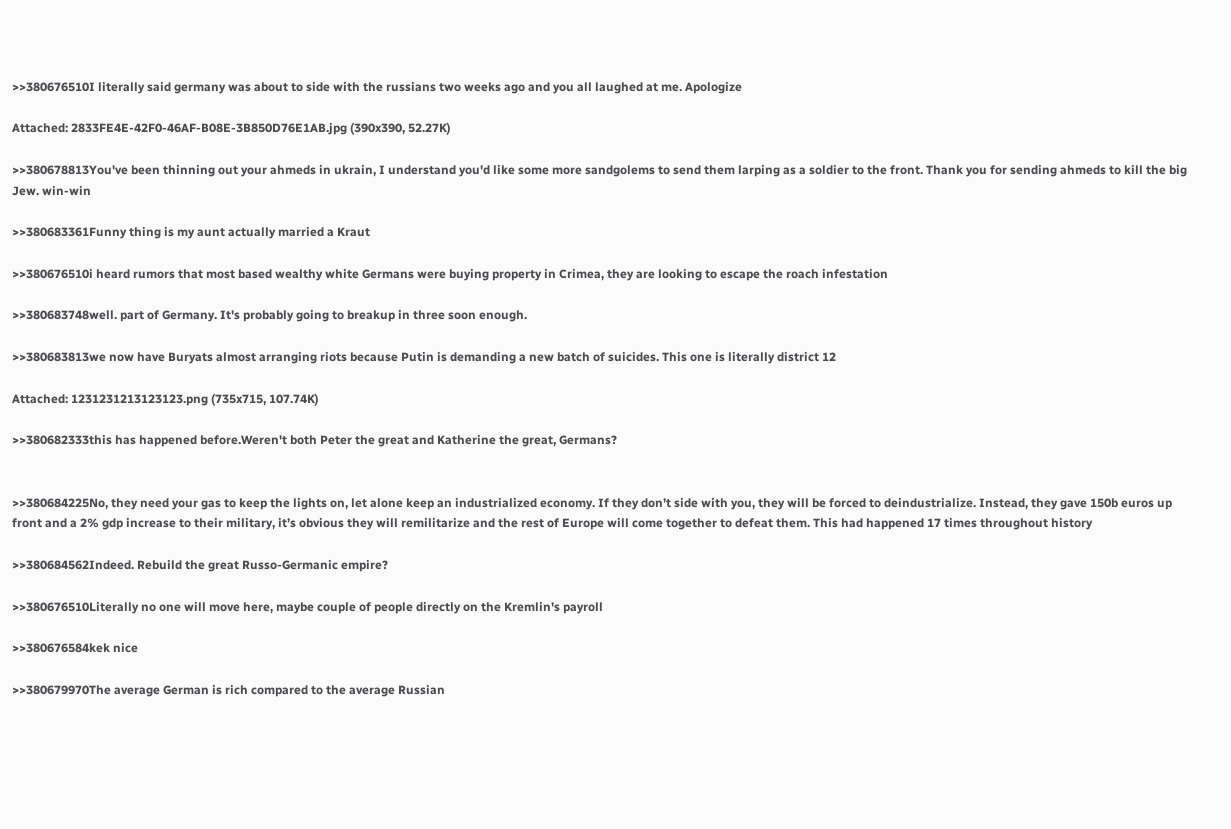>>380676510I literally said germany was about to side with the russians two weeks ago and you all laughed at me. Apologize

Attached: 2833FE4E-42F0-46AF-B08E-3B850D76E1AB.jpg (390x390, 52.27K)

>>380678813You've been thinning out your ahmeds in ukrain, I understand you'd like some more sandgolems to send them larping as a soldier to the front. Thank you for sending ahmeds to kill the big Jew. win-win

>>380683361Funny thing is my aunt actually married a Kraut

>>380676510i heard rumors that most based wealthy white Germans were buying property in Crimea, they are looking to escape the roach infestation

>>380683748well. part of Germany. It's probably going to breakup in three soon enough.

>>380683813we now have Buryats almost arranging riots because Putin is demanding a new batch of suicides. This one is literally district 12

Attached: 1231231213123123.png (735x715, 107.74K)

>>380682333this has happened before.Weren't both Peter the great and Katherine the great, Germans?


>>380684225No, they need your gas to keep the lights on, let alone keep an industrialized economy. If they don’t side with you, they will be forced to deindustrialize. Instead, they gave 150b euros up front and a 2% gdp increase to their military, it’s obvious they will remilitarize and the rest of Europe will come together to defeat them. This had happened 17 times throughout history

>>380684562Indeed. Rebuild the great Russo-Germanic empire?

>>380676510Literally no one will move here, maybe couple of people directly on the Kremlin's payroll

>>380676584kek nice

>>380679970The average German is rich compared to the average Russian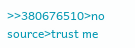>>380676510>no source>trust me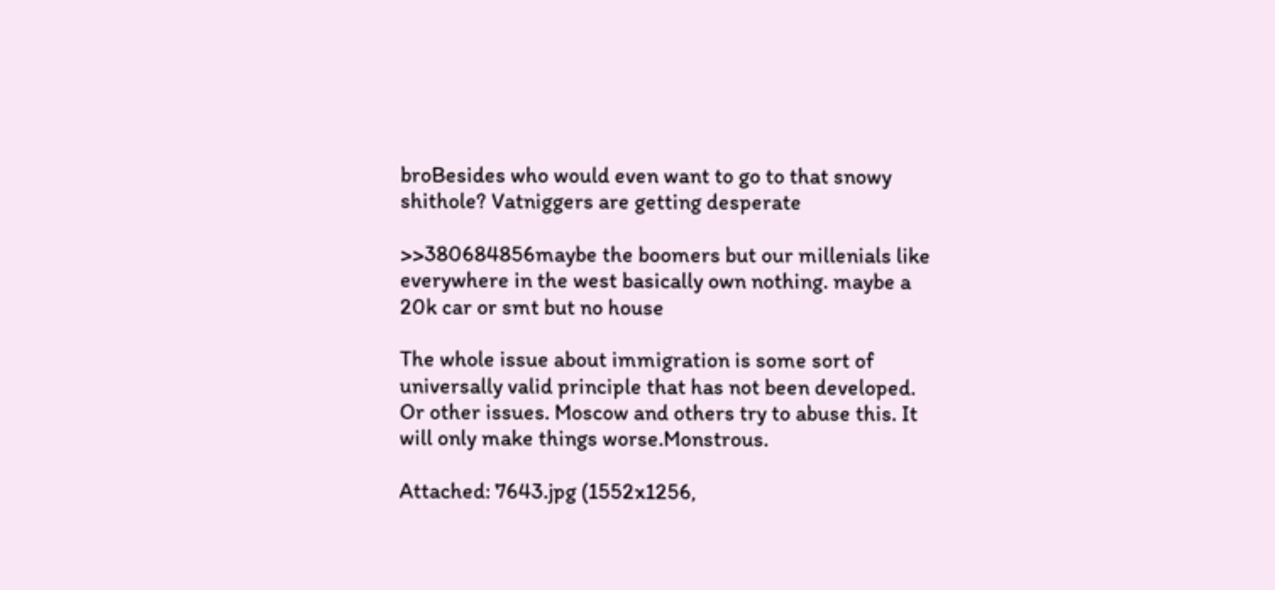broBesides who would even want to go to that snowy shithole? Vatniggers are getting desperate

>>380684856maybe the boomers but our millenials like everywhere in the west basically own nothing. maybe a 20k car or smt but no house

The whole issue about immigration is some sort of universally valid principle that has not been developed. Or other issues. Moscow and others try to abuse this. It will only make things worse.Monstrous.

Attached: 7643.jpg (1552x1256,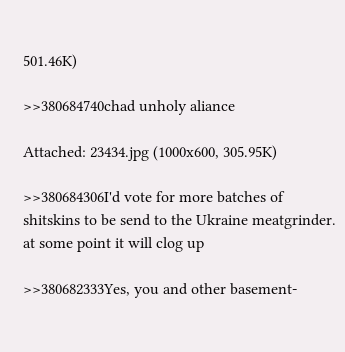501.46K)

>>380684740chad unholy aliance

Attached: 23434.jpg (1000x600, 305.95K)

>>380684306I'd vote for more batches of shitskins to be send to the Ukraine meatgrinder. at some point it will clog up

>>380682333Yes, you and other basement-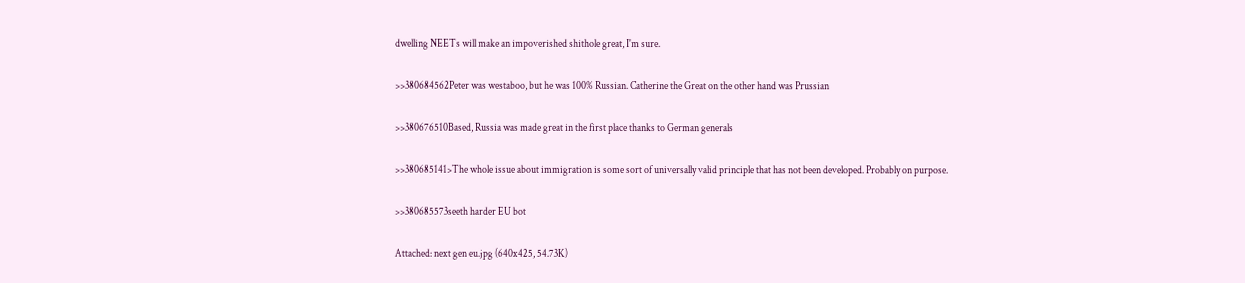dwelling NEETs will make an impoverished shithole great, I'm sure.

>>380684562Peter was westaboo, but he was 100% Russian. Catherine the Great on the other hand was Prussian

>>380676510Based, Russia was made great in the first place thanks to German generals

>>380685141>The whole issue about immigration is some sort of universally valid principle that has not been developed. Probably on purpose.

>>380685573seeth harder EU bot

Attached: next gen eu.jpg (640x425, 54.73K)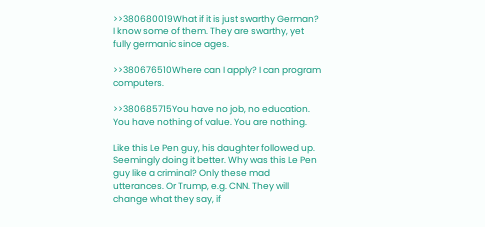>>380680019What if it is just swarthy German? I know some of them. They are swarthy, yet fully germanic since ages.

>>380676510Where can I apply? I can program computers.

>>380685715You have no job, no education. You have nothing of value. You are nothing.

Like this Le Pen guy, his daughter followed up. Seemingly doing it better. Why was this Le Pen guy like a criminal? Only these mad utterances. Or Trump, e.g. CNN. They will change what they say, if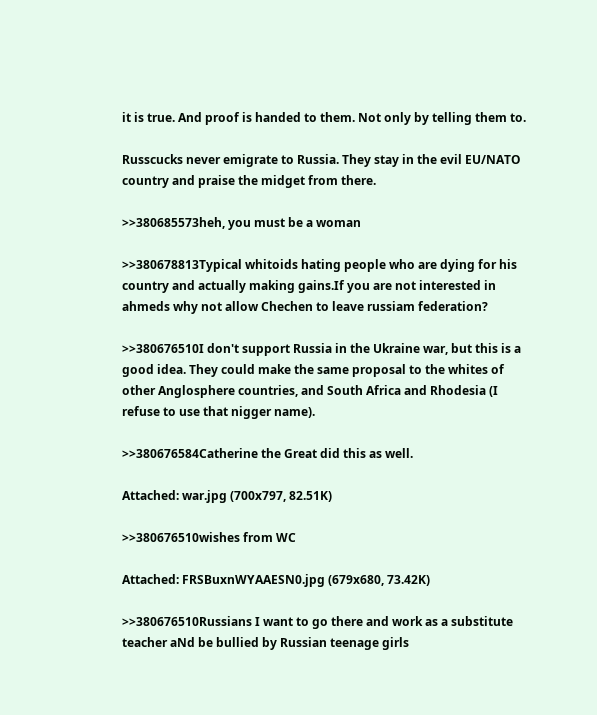it is true. And proof is handed to them. Not only by telling them to.

Russcucks never emigrate to Russia. They stay in the evil EU/NATO country and praise the midget from there.

>>380685573heh, you must be a woman

>>380678813Typical whitoids hating people who are dying for his country and actually making gains.If you are not interested in ahmeds why not allow Chechen to leave russiam federation?

>>380676510I don't support Russia in the Ukraine war, but this is a good idea. They could make the same proposal to the whites of other Anglosphere countries, and South Africa and Rhodesia (I refuse to use that nigger name).

>>380676584Catherine the Great did this as well.

Attached: war.jpg (700x797, 82.51K)

>>380676510wishes from WC

Attached: FRSBuxnWYAAESN0.jpg (679x680, 73.42K)

>>380676510Russians I want to go there and work as a substitute teacher aNd be bullied by Russian teenage girls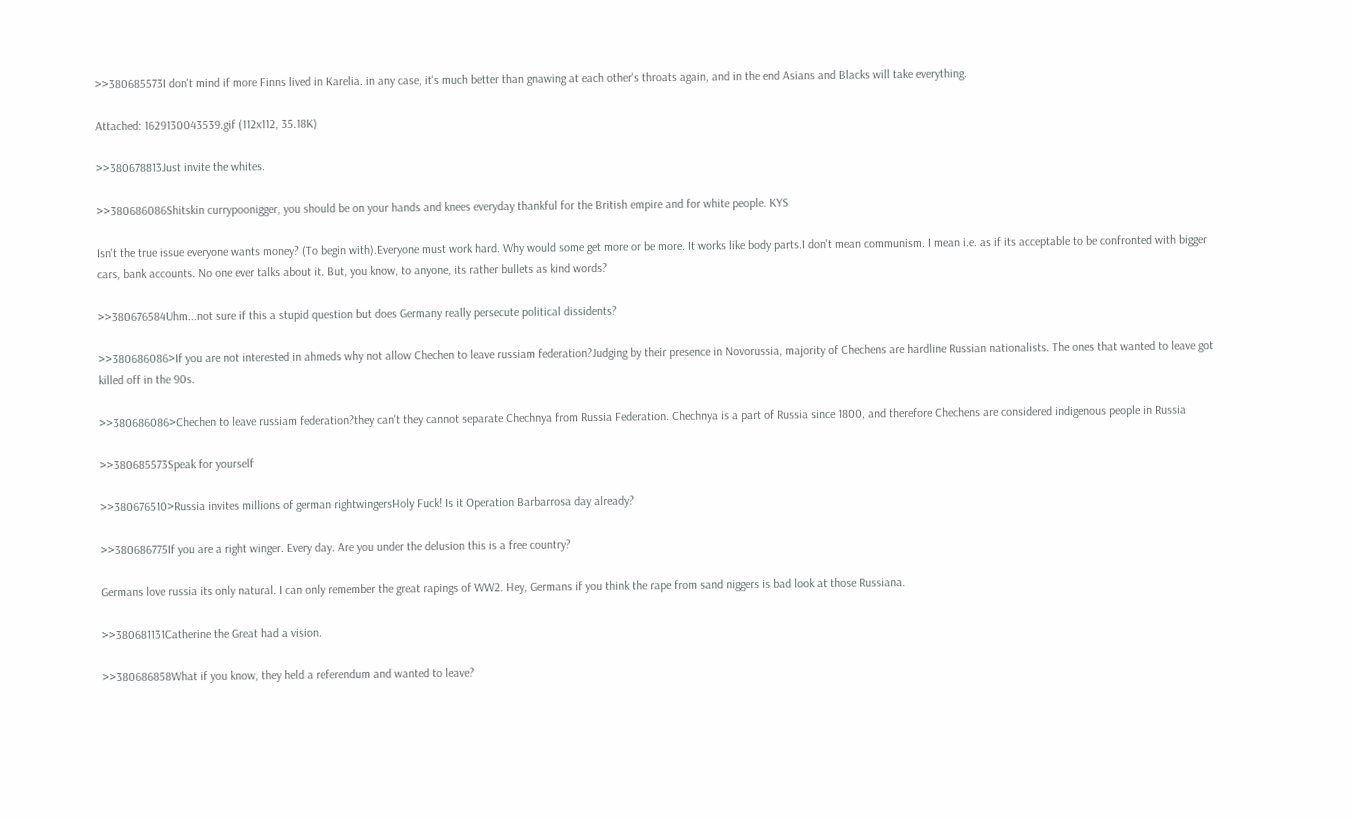>>380685573I don't mind if more Finns lived in Karelia. in any case, it's much better than gnawing at each other's throats again, and in the end Asians and Blacks will take everything.

Attached: 1629130043539.gif (112x112, 35.18K)

>>380678813Just invite the whites.

>>380686086Shitskin currypoonigger, you should be on your hands and knees everyday thankful for the British empire and for white people. KYS

Isn't the true issue everyone wants money? (To begin with).Everyone must work hard. Why would some get more or be more. It works like body parts.I don't mean communism. I mean i.e. as if its acceptable to be confronted with bigger cars, bank accounts. No one ever talks about it. But, you know, to anyone, its rather bullets as kind words?

>>380676584Uhm...not sure if this a stupid question but does Germany really persecute political dissidents?

>>380686086>If you are not interested in ahmeds why not allow Chechen to leave russiam federation?Judging by their presence in Novorussia, majority of Chechens are hardline Russian nationalists. The ones that wanted to leave got killed off in the 90s.

>>380686086>Chechen to leave russiam federation?they can't they cannot separate Chechnya from Russia Federation. Chechnya is a part of Russia since 1800, and therefore Chechens are considered indigenous people in Russia

>>380685573Speak for yourself

>>380676510>Russia invites millions of german rightwingersHoly Fuck! Is it Operation Barbarrosa day already?

>>380686775If you are a right winger. Every day. Are you under the delusion this is a free country?

Germans love russia its only natural. I can only remember the great rapings of WW2. Hey, Germans if you think the rape from sand niggers is bad look at those Russiana.

>>380681131Catherine the Great had a vision.

>>380686858What if you know, they held a referendum and wanted to leave?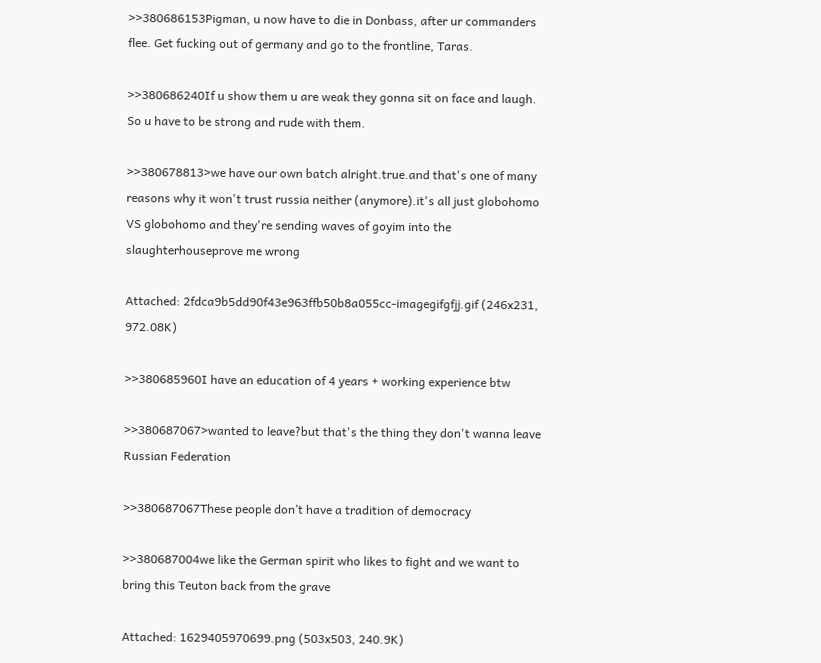>>380686153Pigman, u now have to die in Donbass, after ur commanders flee. Get fucking out of germany and go to the frontline, Taras.

>>380686240If u show them u are weak they gonna sit on face and laugh. So u have to be strong and rude with them.

>>380678813>we have our own batch alright.true.and that's one of many reasons why it won't trust russia neither (anymore).it's all just globohomo VS globohomo and they're sending waves of goyim into the slaughterhouseprove me wrong

Attached: 2fdca9b5dd90f43e963ffb50b8a055cc-imagegifgfjj.gif (246x231, 972.08K)

>>380685960I have an education of 4 years + working experience btw

>>380687067>wanted to leave?but that's the thing they don't wanna leave Russian Federation

>>380687067These people don’t have a tradition of democracy

>>380687004we like the German spirit who likes to fight and we want to bring this Teuton back from the grave

Attached: 1629405970699.png (503x503, 240.9K)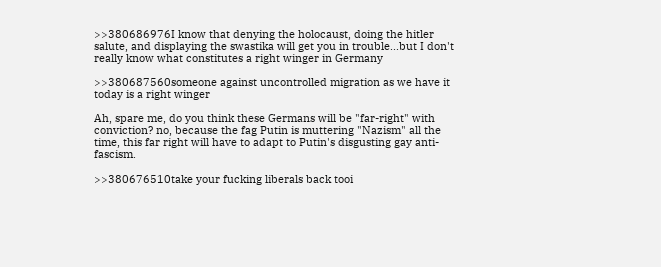>>380686976I know that denying the holocaust, doing the hitler salute, and displaying the swastika will get you in trouble...but I don't really know what constitutes a right winger in Germany

>>380687560someone against uncontrolled migration as we have it today is a right winger

Ah, spare me, do you think these Germans will be "far-right" with conviction? no, because the fag Putin is muttering "Nazism" all the time, this far right will have to adapt to Putin's disgusting gay anti-fascism.

>>380676510take your fucking liberals back tooi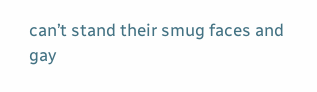can’t stand their smug faces and gay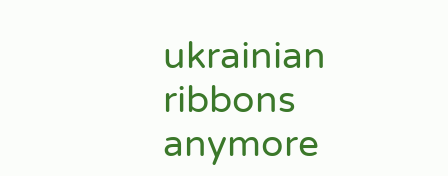ukrainian ribbons anymore